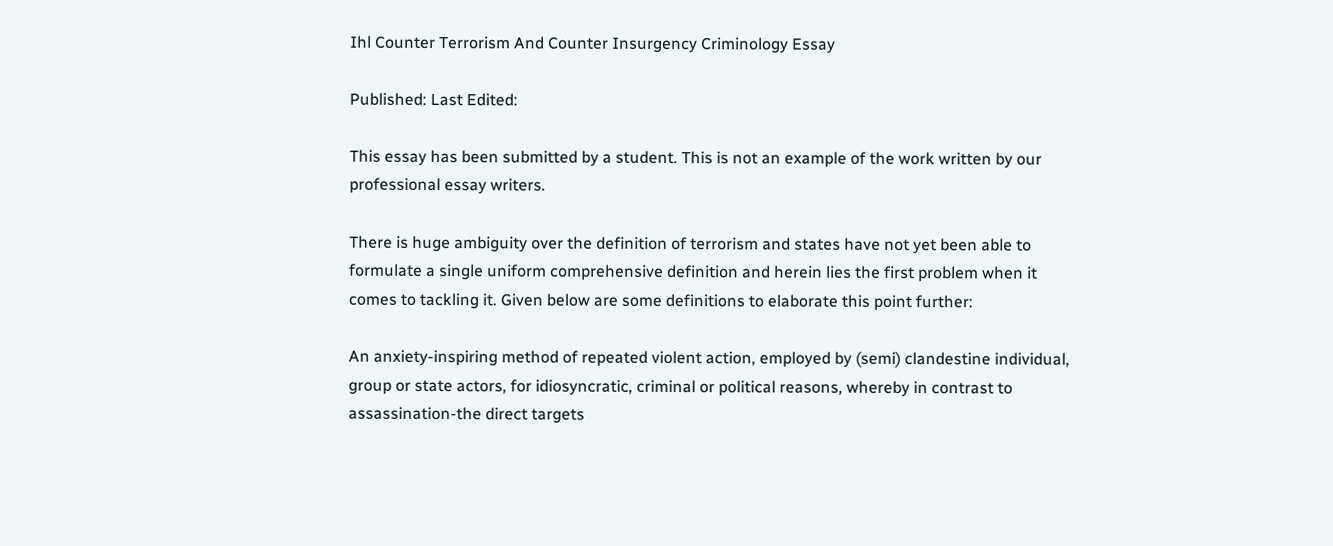Ihl Counter Terrorism And Counter Insurgency Criminology Essay

Published: Last Edited:

This essay has been submitted by a student. This is not an example of the work written by our professional essay writers.

There is huge ambiguity over the definition of terrorism and states have not yet been able to formulate a single uniform comprehensive definition and herein lies the first problem when it comes to tackling it. Given below are some definitions to elaborate this point further:

An anxiety-inspiring method of repeated violent action, employed by (semi) clandestine individual, group or state actors, for idiosyncratic, criminal or political reasons, whereby in contrast to assassination-the direct targets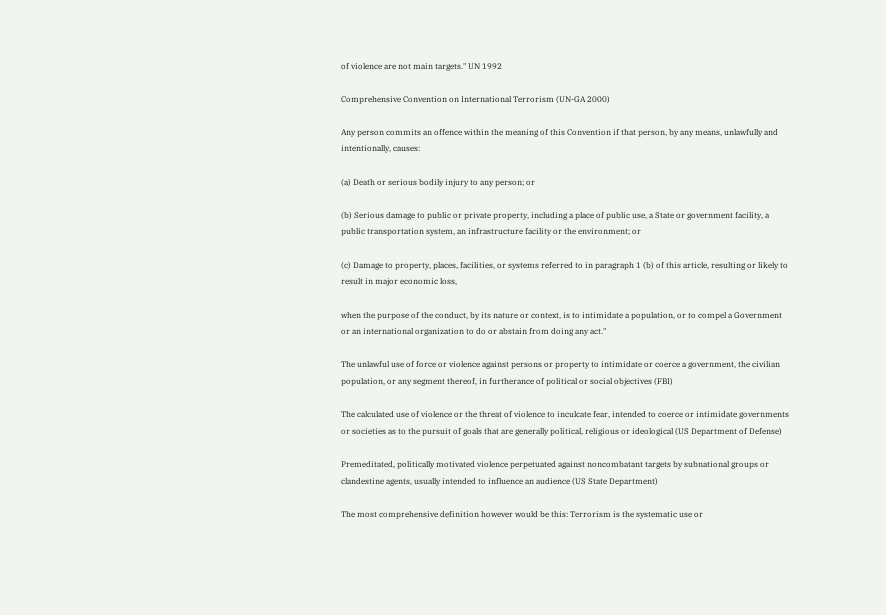of violence are not main targets." UN 1992

Comprehensive Convention on International Terrorism (UN-GA 2000)

Any person commits an offence within the meaning of this Convention if that person, by any means, unlawfully and intentionally, causes:

(a) Death or serious bodily injury to any person; or

(b) Serious damage to public or private property, including a place of public use, a State or government facility, a public transportation system, an infrastructure facility or the environment; or

(c) Damage to property, places, facilities, or systems referred to in paragraph 1 (b) of this article, resulting or likely to result in major economic loss,

when the purpose of the conduct, by its nature or context, is to intimidate a population, or to compel a Government or an international organization to do or abstain from doing any act."

The unlawful use of force or violence against persons or property to intimidate or coerce a government, the civilian population, or any segment thereof, in furtherance of political or social objectives (FBI)

The calculated use of violence or the threat of violence to inculcate fear, intended to coerce or intimidate governments or societies as to the pursuit of goals that are generally political, religious or ideological (US Department of Defense)

Premeditated, politically motivated violence perpetuated against noncombatant targets by subnational groups or clandestine agents, usually intended to influence an audience (US State Department)

The most comprehensive definition however would be this: Terrorism is the systematic use or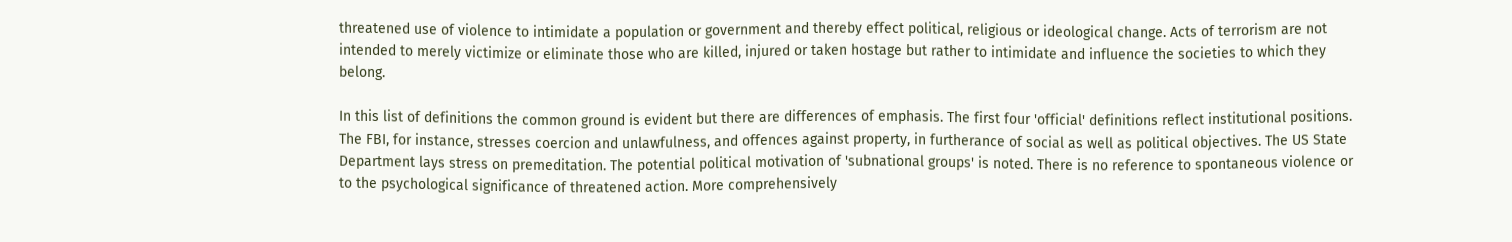threatened use of violence to intimidate a population or government and thereby effect political, religious or ideological change. Acts of terrorism are not intended to merely victimize or eliminate those who are killed, injured or taken hostage but rather to intimidate and influence the societies to which they belong.

In this list of definitions the common ground is evident but there are differences of emphasis. The first four 'official' definitions reflect institutional positions. The FBI, for instance, stresses coercion and unlawfulness, and offences against property, in furtherance of social as well as political objectives. The US State Department lays stress on premeditation. The potential political motivation of 'subnational groups' is noted. There is no reference to spontaneous violence or to the psychological significance of threatened action. More comprehensively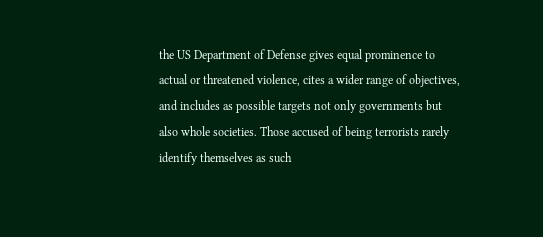the US Department of Defense gives equal prominence to actual or threatened violence, cites a wider range of objectives, and includes as possible targets not only governments but also whole societies. Those accused of being terrorists rarely identify themselves as such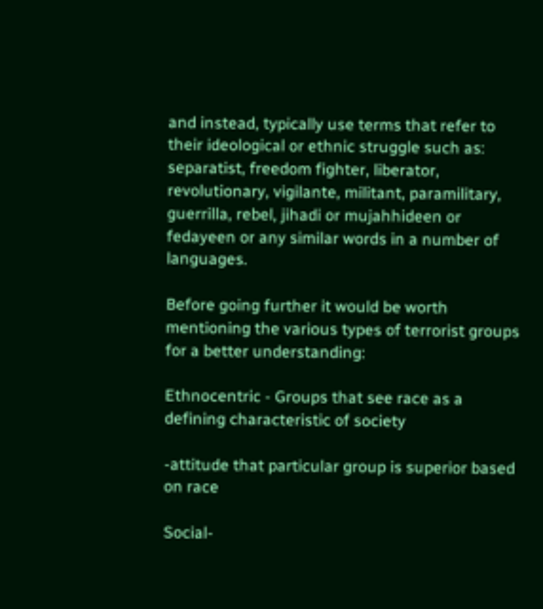and instead, typically use terms that refer to their ideological or ethnic struggle such as: separatist, freedom fighter, liberator, revolutionary, vigilante, militant, paramilitary, guerrilla, rebel, jihadi or mujahhideen or fedayeen or any similar words in a number of languages.

Before going further it would be worth mentioning the various types of terrorist groups for a better understanding:

Ethnocentric - Groups that see race as a defining characteristic of society

-attitude that particular group is superior based on race

Social-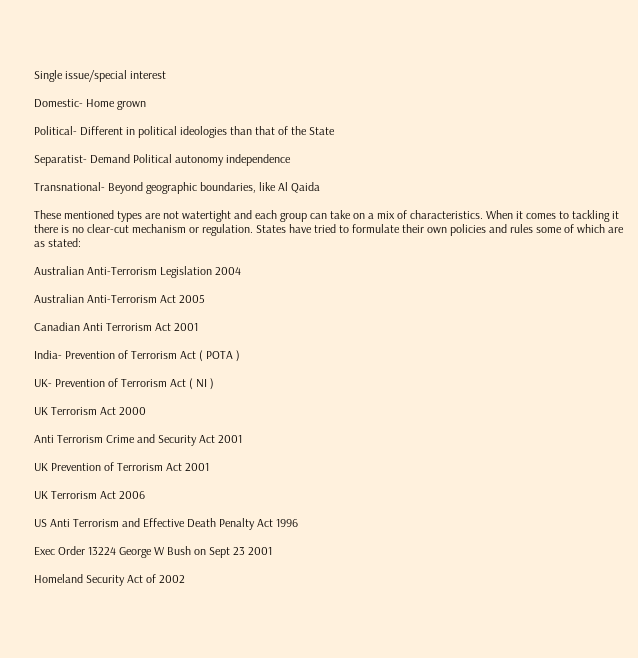Single issue/special interest

Domestic- Home grown

Political- Different in political ideologies than that of the State

Separatist- Demand Political autonomy independence

Transnational- Beyond geographic boundaries, like Al Qaida

These mentioned types are not watertight and each group can take on a mix of characteristics. When it comes to tackling it there is no clear-cut mechanism or regulation. States have tried to formulate their own policies and rules some of which are as stated:

Australian Anti-Terrorism Legislation 2004

Australian Anti-Terrorism Act 2005

Canadian Anti Terrorism Act 2001

India- Prevention of Terrorism Act ( POTA )

UK- Prevention of Terrorism Act ( NI )

UK Terrorism Act 2000

Anti Terrorism Crime and Security Act 2001

UK Prevention of Terrorism Act 2001

UK Terrorism Act 2006

US Anti Terrorism and Effective Death Penalty Act 1996

Exec Order 13224 George W Bush on Sept 23 2001

Homeland Security Act of 2002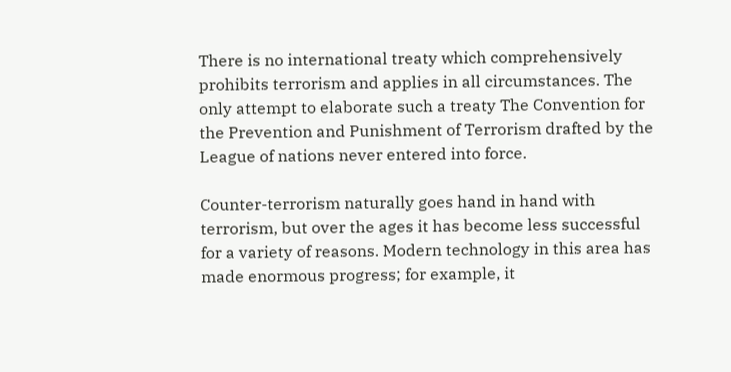There is no international treaty which comprehensively prohibits terrorism and applies in all circumstances. The only attempt to elaborate such a treaty The Convention for the Prevention and Punishment of Terrorism drafted by the League of nations never entered into force.

Counter-terrorism naturally goes hand in hand with terrorism, but over the ages it has become less successful for a variety of reasons. Modern technology in this area has made enormous progress; for example, it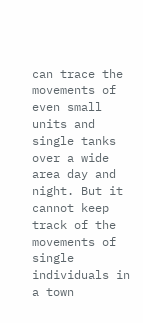can trace the movements of even small units and single tanks over a wide area day and night. But it cannot keep track of the movements of single individuals in a town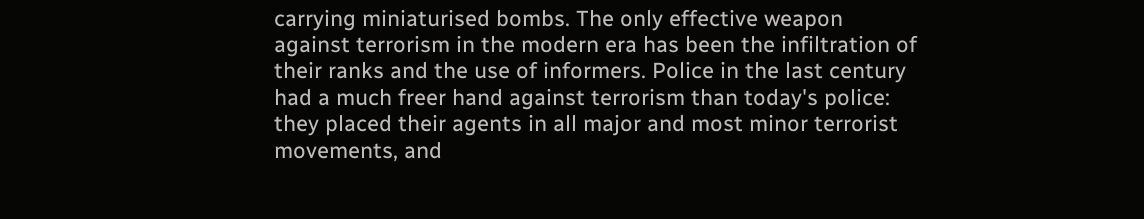carrying miniaturised bombs. The only effective weapon against terrorism in the modern era has been the infiltration of their ranks and the use of informers. Police in the last century had a much freer hand against terrorism than today's police: they placed their agents in all major and most minor terrorist movements, and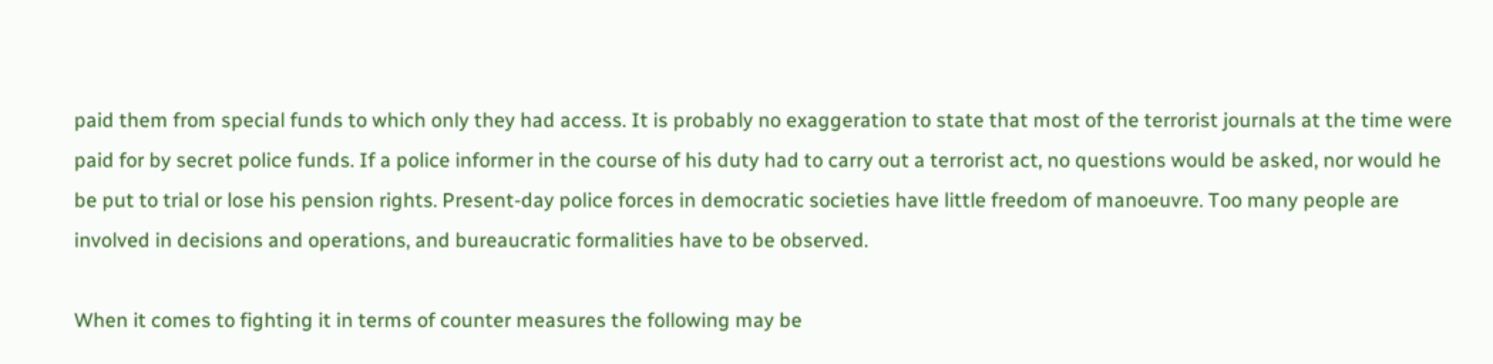paid them from special funds to which only they had access. It is probably no exaggeration to state that most of the terrorist journals at the time were paid for by secret police funds. If a police informer in the course of his duty had to carry out a terrorist act, no questions would be asked, nor would he be put to trial or lose his pension rights. Present-day police forces in democratic societies have little freedom of manoeuvre. Too many people are involved in decisions and operations, and bureaucratic formalities have to be observed.

When it comes to fighting it in terms of counter measures the following may be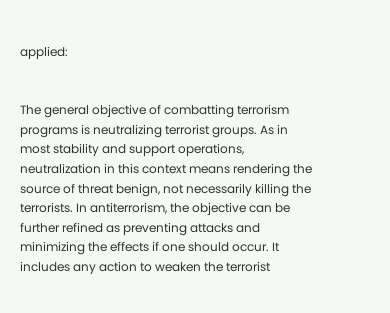applied:


The general objective of combatting terrorism programs is neutralizing terrorist groups. As in most stability and support operations, neutralization in this context means rendering the source of threat benign, not necessarily killing the terrorists. In antiterrorism, the objective can be further refined as preventing attacks and minimizing the effects if one should occur. It includes any action to weaken the terrorist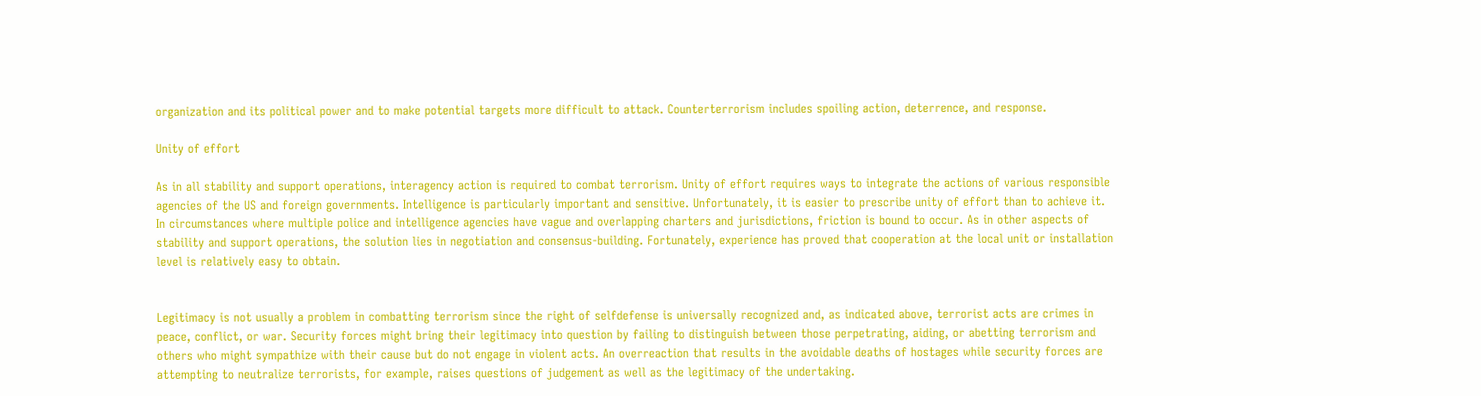organization and its political power and to make potential targets more difficult to attack. Counterterrorism includes spoiling action, deterrence, and response.

Unity of effort

As in all stability and support operations, interagency action is required to combat terrorism. Unity of effort requires ways to integrate the actions of various responsible agencies of the US and foreign governments. Intelligence is particularly important and sensitive. Unfortunately, it is easier to prescribe unity of effort than to achieve it. In circumstances where multiple police and intelligence agencies have vague and overlapping charters and jurisdictions, friction is bound to occur. As in other aspects of stability and support operations, the solution lies in negotiation and consensus-building. Fortunately, experience has proved that cooperation at the local unit or installation level is relatively easy to obtain.


Legitimacy is not usually a problem in combatting terrorism since the right of selfdefense is universally recognized and, as indicated above, terrorist acts are crimes in peace, conflict, or war. Security forces might bring their legitimacy into question by failing to distinguish between those perpetrating, aiding, or abetting terrorism and others who might sympathize with their cause but do not engage in violent acts. An overreaction that results in the avoidable deaths of hostages while security forces are attempting to neutralize terrorists, for example, raises questions of judgement as well as the legitimacy of the undertaking.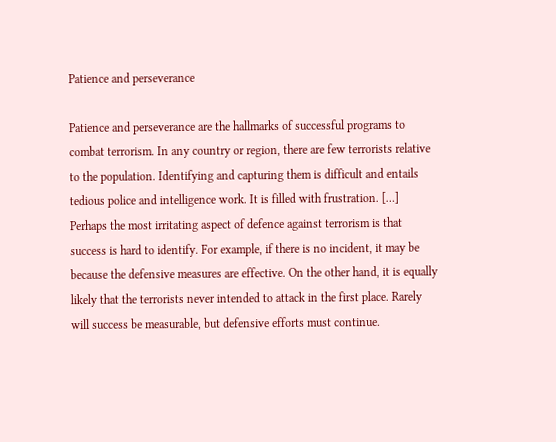Patience and perseverance

Patience and perseverance are the hallmarks of successful programs to combat terrorism. In any country or region, there are few terrorists relative to the population. Identifying and capturing them is difficult and entails tedious police and intelligence work. It is filled with frustration. […] Perhaps the most irritating aspect of defence against terrorism is that success is hard to identify. For example, if there is no incident, it may be because the defensive measures are effective. On the other hand, it is equally likely that the terrorists never intended to attack in the first place. Rarely will success be measurable, but defensive efforts must continue.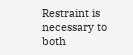Restraint is necessary to both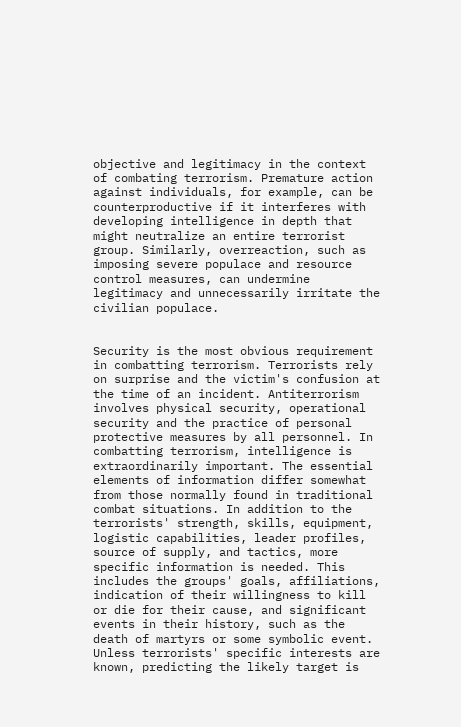objective and legitimacy in the context of combating terrorism. Premature action against individuals, for example, can be counterproductive if it interferes with developing intelligence in depth that might neutralize an entire terrorist group. Similarly, overreaction, such as imposing severe populace and resource control measures, can undermine legitimacy and unnecessarily irritate the civilian populace.


Security is the most obvious requirement in combatting terrorism. Terrorists rely on surprise and the victim's confusion at the time of an incident. Antiterrorism involves physical security, operational security and the practice of personal protective measures by all personnel. In combatting terrorism, intelligence is extraordinarily important. The essential elements of information differ somewhat from those normally found in traditional combat situations. In addition to the terrorists' strength, skills, equipment, logistic capabilities, leader profiles, source of supply, and tactics, more specific information is needed. This includes the groups' goals, affiliations, indication of their willingness to kill or die for their cause, and significant events in their history, such as the death of martyrs or some symbolic event. Unless terrorists' specific interests are known, predicting the likely target is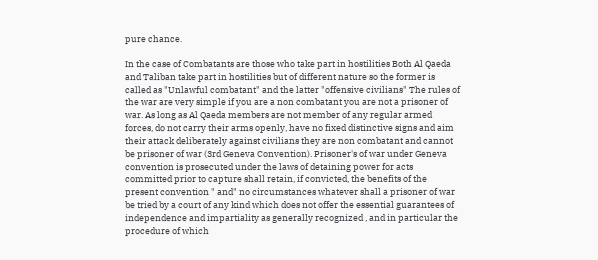pure chance.

In the case of Combatants are those who take part in hostilities Both Al Qaeda and Taliban take part in hostilities but of different nature so the former is called as "Unlawful combatant" and the latter "offensive civilians" The rules of the war are very simple if you are a non combatant you are not a prisoner of war. As long as Al Qaeda members are not member of any regular armed forces, do not carry their arms openly, have no fixed distinctive signs and aim their attack deliberately against civilians they are non combatant and cannot be prisoner of war (3rd Geneva Convention). Prisoner's of war under Geneva convention is prosecuted under the laws of detaining power for acts committed prior to capture shall retain, if convicted, the benefits of the present convention " and" no circumstances whatever shall a prisoner of war be tried by a court of any kind which does not offer the essential guarantees of independence and impartiality as generally recognized , and in particular the procedure of which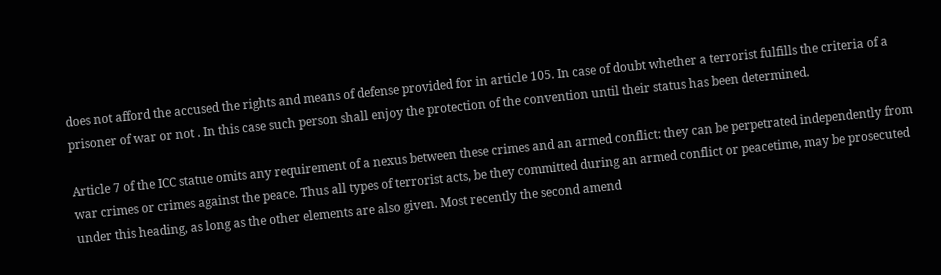does not afford the accused the rights and means of defense provided for in article 105. In case of doubt whether a terrorist fulfills the criteria of a prisoner of war or not . In this case such person shall enjoy the protection of the convention until their status has been determined.

Article 7 of the ICC statue omits any requirement of a nexus between these crimes and an armed conflict: they can be perpetrated independently from war crimes or crimes against the peace. Thus all types of terrorist acts, be they committed during an armed conflict or peacetime, may be prosecuted under this heading, as long as the other elements are also given. Most recently the second amend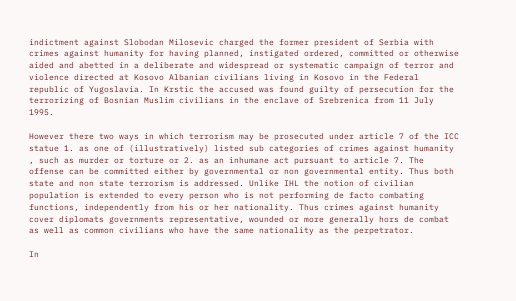indictment against Slobodan Milosevic charged the former president of Serbia with crimes against humanity for having planned, instigated ordered, committed or otherwise aided and abetted in a deliberate and widespread or systematic campaign of terror and violence directed at Kosovo Albanian civilians living in Kosovo in the Federal republic of Yugoslavia. In Krstic the accused was found guilty of persecution for the terrorizing of Bosnian Muslim civilians in the enclave of Srebrenica from 11 July 1995.

However there two ways in which terrorism may be prosecuted under article 7 of the ICC statue 1. as one of (illustratively) listed sub categories of crimes against humanity , such as murder or torture or 2. as an inhumane act pursuant to article 7. The offense can be committed either by governmental or non governmental entity. Thus both state and non state terrorism is addressed. Unlike IHL the notion of civilian population is extended to every person who is not performing de facto combating functions, independently from his or her nationality. Thus crimes against humanity cover diplomats governments representative, wounded or more generally hors de combat as well as common civilians who have the same nationality as the perpetrator.

In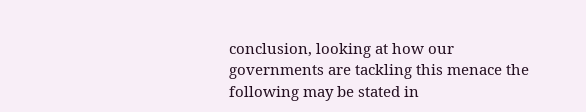conclusion, looking at how our governments are tackling this menace the following may be stated in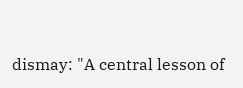dismay: "A central lesson of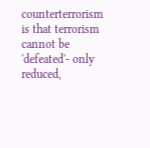counterterrorism is that terrorism cannot be 'defeated'- only reduced,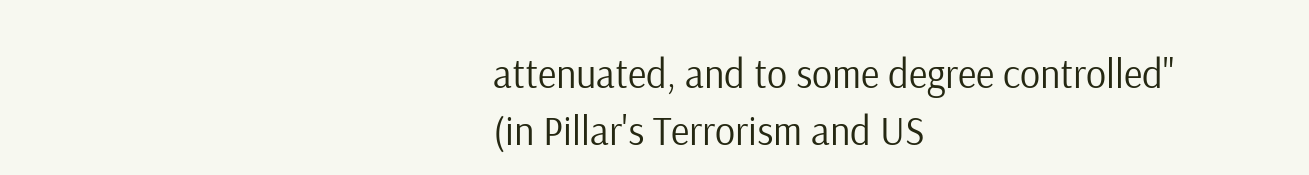attenuated, and to some degree controlled" (in Pillar's Terrorism and US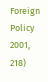Foreign Policy 2001, 218)